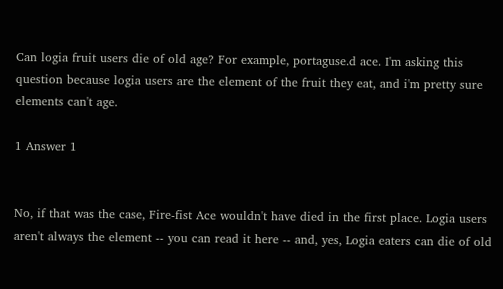Can logia fruit users die of old age? For example, portaguse.d ace. I'm asking this question because logia users are the element of the fruit they eat, and i'm pretty sure elements can't age.

1 Answer 1


No, if that was the case, Fire-fist Ace wouldn't have died in the first place. Logia users aren't always the element -- you can read it here -- and, yes, Logia eaters can die of old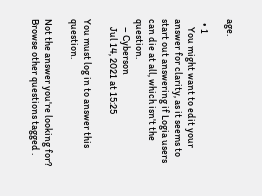age.

  • 1
    You might want to edit your answer for clarity, as it seems to start out answering if Logia users can die at all, which isn't the question.
    – Cyberson
    Jul 14, 2021 at 15:25

You must log in to answer this question.

Not the answer you're looking for? Browse other questions tagged .